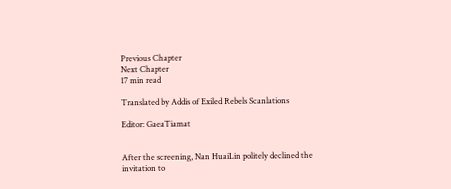Previous Chapter
Next Chapter
17 min read

Translated by Addis of Exiled Rebels Scanlations

Editor: GaeaTiamat


After the screening, Nan HuaiLin politely declined the invitation to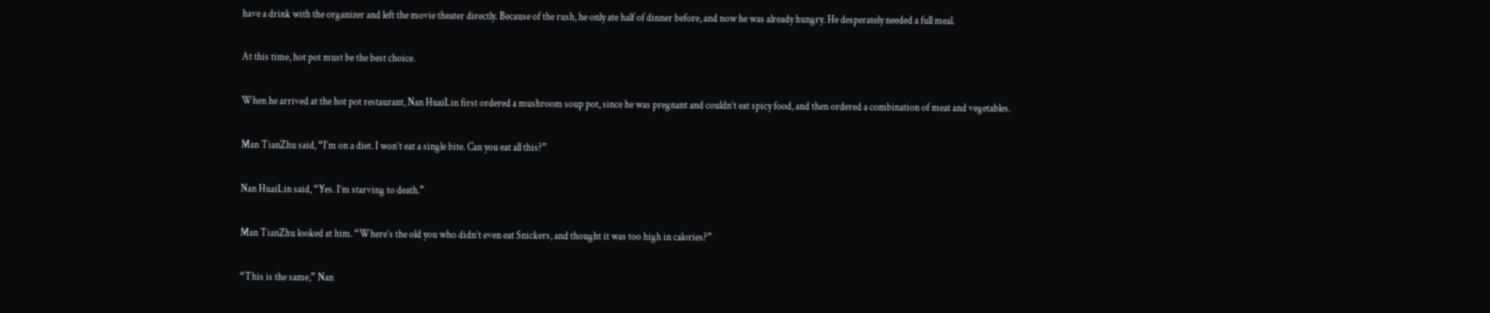have a drink with the organizer and left the movie theater directly. Because of the rush, he only ate half of dinner before, and now he was already hungry. He desperately needed a full meal.

At this time, hot pot must be the best choice.

When he arrived at the hot pot restaurant, Nan HuaiLin first ordered a mushroom soup pot, since he was pregnant and couldn’t eat spicy food, and then ordered a combination of meat and vegetables.

Man TianZhu said, “I’m on a diet. I won’t eat a single bite. Can you eat all this?”

Nan HuaiLin said, “Yes. I’m starving to death.”

Man TianZhu looked at him. “Where’s the old you who didn’t even eat Snickers, and thought it was too high in calories?”

“This is the same,” Nan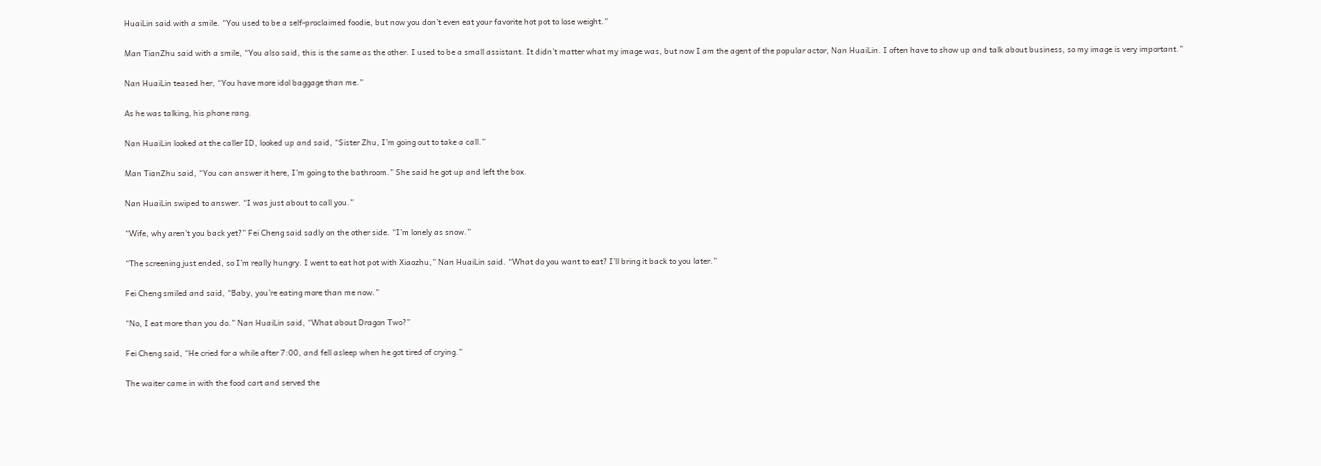HuaiLin said with a smile. “You used to be a self-proclaimed foodie, but now you don’t even eat your favorite hot pot to lose weight.”

Man TianZhu said with a smile, “You also said, this is the same as the other. I used to be a small assistant. It didn’t matter what my image was, but now I am the agent of the popular actor, Nan HuaiLin. I often have to show up and talk about business, so my image is very important.”

Nan HuaiLin teased her, “You have more idol baggage than me.”

As he was talking, his phone rang.

Nan HuaiLin looked at the caller ID, looked up and said, “Sister Zhu, I’m going out to take a call.”

Man TianZhu said, “You can answer it here, I’m going to the bathroom.” She said he got up and left the box.

Nan HuaiLin swiped to answer. “I was just about to call you.”

“Wife, why aren’t you back yet?” Fei Cheng said sadly on the other side. “I’m lonely as snow.”

“The screening just ended, so I’m really hungry. I went to eat hot pot with Xiaozhu,” Nan HuaiLin said. “What do you want to eat? I’ll bring it back to you later.”

Fei Cheng smiled and said, “Baby, you’re eating more than me now.”

“No, I eat more than you do.” Nan HuaiLin said, “What about Dragon Two?”

Fei Cheng said, “He cried for a while after 7:00, and fell asleep when he got tired of crying.”

The waiter came in with the food cart and served the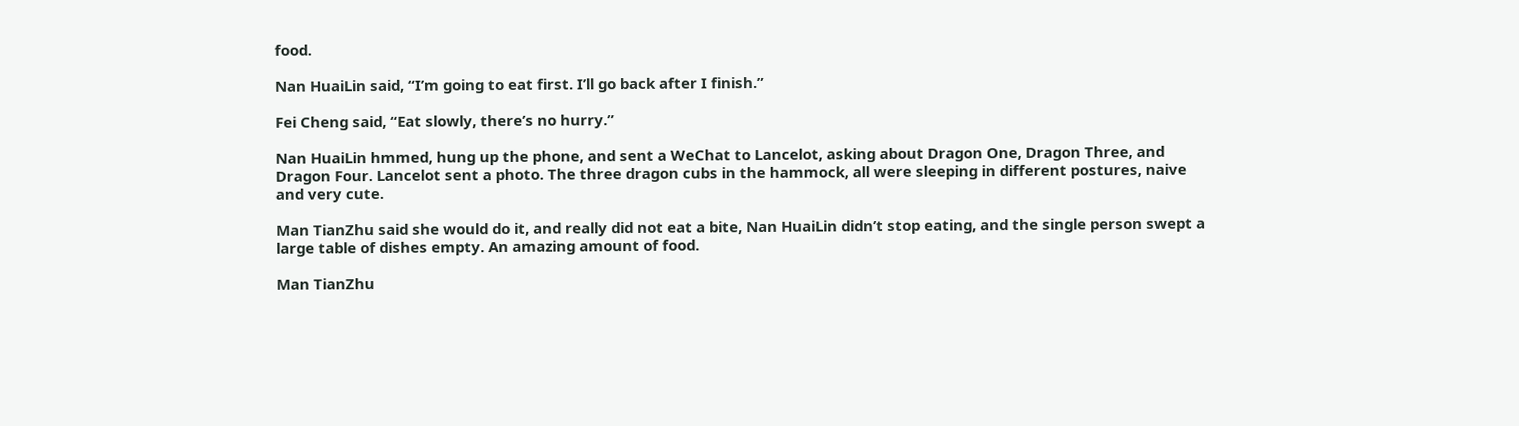food.

Nan HuaiLin said, “I’m going to eat first. I’ll go back after I finish.”

Fei Cheng said, “Eat slowly, there’s no hurry.”

Nan HuaiLin hmmed, hung up the phone, and sent a WeChat to Lancelot, asking about Dragon One, Dragon Three, and Dragon Four. Lancelot sent a photo. The three dragon cubs in the hammock, all were sleeping in different postures, naive and very cute.

Man TianZhu said she would do it, and really did not eat a bite, Nan HuaiLin didn’t stop eating, and the single person swept a large table of dishes empty. An amazing amount of food.

Man TianZhu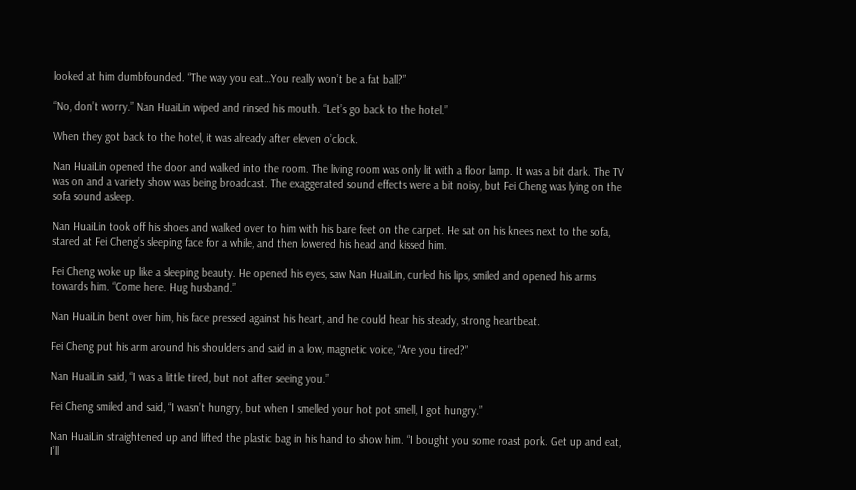looked at him dumbfounded. “The way you eat…You really won’t be a fat ball?”

“No, don’t worry.” Nan HuaiLin wiped and rinsed his mouth. “Let’s go back to the hotel.”

When they got back to the hotel, it was already after eleven o’clock.

Nan HuaiLin opened the door and walked into the room. The living room was only lit with a floor lamp. It was a bit dark. The TV was on and a variety show was being broadcast. The exaggerated sound effects were a bit noisy, but Fei Cheng was lying on the sofa sound asleep.

Nan HuaiLin took off his shoes and walked over to him with his bare feet on the carpet. He sat on his knees next to the sofa, stared at Fei Cheng’s sleeping face for a while, and then lowered his head and kissed him.

Fei Cheng woke up like a sleeping beauty. He opened his eyes, saw Nan HuaiLin, curled his lips, smiled and opened his arms towards him. “Come here. Hug husband.”

Nan HuaiLin bent over him, his face pressed against his heart, and he could hear his steady, strong heartbeat.

Fei Cheng put his arm around his shoulders and said in a low, magnetic voice, “Are you tired?”

Nan HuaiLin said, “I was a little tired, but not after seeing you.”

Fei Cheng smiled and said, “I wasn’t hungry, but when I smelled your hot pot smell, I got hungry.”

Nan HuaiLin straightened up and lifted the plastic bag in his hand to show him. “I bought you some roast pork. Get up and eat, I’ll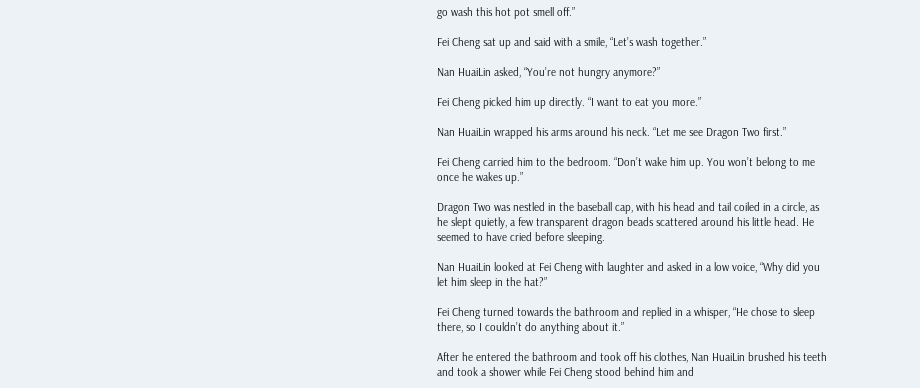go wash this hot pot smell off.”

Fei Cheng sat up and said with a smile, “Let’s wash together.”

Nan HuaiLin asked, “You’re not hungry anymore?”

Fei Cheng picked him up directly. “I want to eat you more.”

Nan HuaiLin wrapped his arms around his neck. “Let me see Dragon Two first.”

Fei Cheng carried him to the bedroom. “Don’t wake him up. You won’t belong to me once he wakes up.”

Dragon Two was nestled in the baseball cap, with his head and tail coiled in a circle, as he slept quietly, a few transparent dragon beads scattered around his little head. He seemed to have cried before sleeping.

Nan HuaiLin looked at Fei Cheng with laughter and asked in a low voice, “Why did you let him sleep in the hat?”

Fei Cheng turned towards the bathroom and replied in a whisper, “He chose to sleep there, so I couldn’t do anything about it.”

After he entered the bathroom and took off his clothes, Nan HuaiLin brushed his teeth and took a shower while Fei Cheng stood behind him and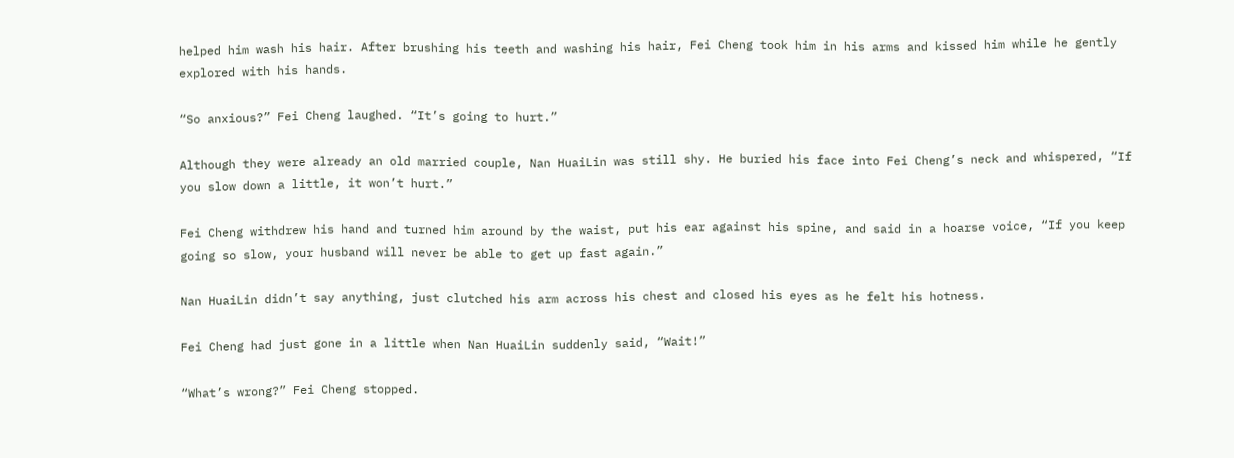helped him wash his hair. After brushing his teeth and washing his hair, Fei Cheng took him in his arms and kissed him while he gently explored with his hands.

“So anxious?” Fei Cheng laughed. “It’s going to hurt.”

Although they were already an old married couple, Nan HuaiLin was still shy. He buried his face into Fei Cheng’s neck and whispered, “If you slow down a little, it won’t hurt.”

Fei Cheng withdrew his hand and turned him around by the waist, put his ear against his spine, and said in a hoarse voice, “If you keep going so slow, your husband will never be able to get up fast again.”

Nan HuaiLin didn’t say anything, just clutched his arm across his chest and closed his eyes as he felt his hotness.

Fei Cheng had just gone in a little when Nan HuaiLin suddenly said, “Wait!”

“What’s wrong?” Fei Cheng stopped.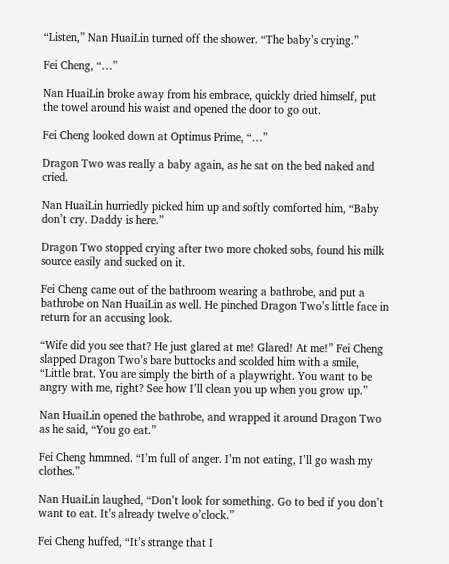“Listen,” Nan HuaiLin turned off the shower. “The baby’s crying.”

Fei Cheng, “…”

Nan HuaiLin broke away from his embrace, quickly dried himself, put the towel around his waist and opened the door to go out.

Fei Cheng looked down at Optimus Prime, “…”

Dragon Two was really a baby again, as he sat on the bed naked and cried.

Nan HuaiLin hurriedly picked him up and softly comforted him, “Baby don’t cry. Daddy is here.”

Dragon Two stopped crying after two more choked sobs, found his milk source easily and sucked on it.

Fei Cheng came out of the bathroom wearing a bathrobe, and put a bathrobe on Nan HuaiLin as well. He pinched Dragon Two’s little face in return for an accusing look.

“Wife did you see that? He just glared at me! Glared! At me!” Fei Cheng slapped Dragon Two’s bare buttocks and scolded him with a smile, “Little brat. You are simply the birth of a playwright. You want to be angry with me, right? See how I’ll clean you up when you grow up.”

Nan HuaiLin opened the bathrobe, and wrapped it around Dragon Two as he said, “You go eat.”

Fei Cheng hmmned. “I’m full of anger. I’m not eating, I’ll go wash my clothes.”

Nan HuaiLin laughed, “Don’t look for something. Go to bed if you don’t want to eat. It’s already twelve o’clock.”

Fei Cheng huffed, “It’s strange that I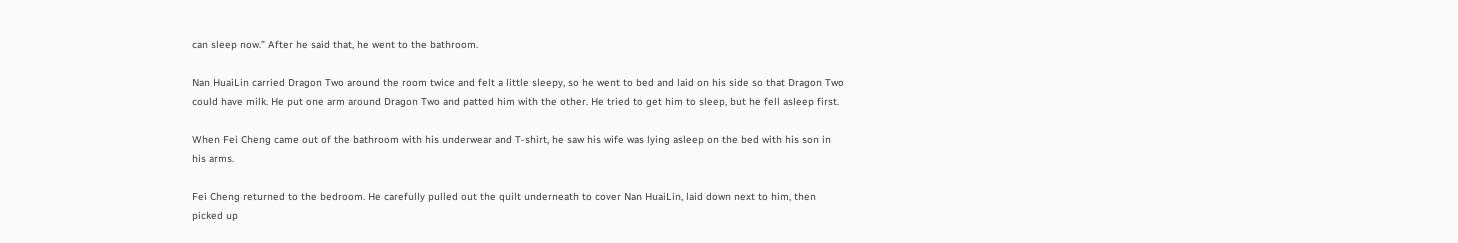can sleep now.” After he said that, he went to the bathroom.

Nan HuaiLin carried Dragon Two around the room twice and felt a little sleepy, so he went to bed and laid on his side so that Dragon Two could have milk. He put one arm around Dragon Two and patted him with the other. He tried to get him to sleep, but he fell asleep first.

When Fei Cheng came out of the bathroom with his underwear and T-shirt, he saw his wife was lying asleep on the bed with his son in his arms.

Fei Cheng returned to the bedroom. He carefully pulled out the quilt underneath to cover Nan HuaiLin, laid down next to him, then picked up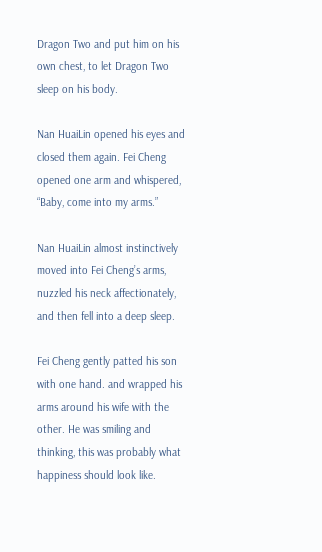Dragon Two and put him on his own chest, to let Dragon Two sleep on his body.

Nan HuaiLin opened his eyes and closed them again. Fei Cheng opened one arm and whispered, “Baby, come into my arms.”

Nan HuaiLin almost instinctively moved into Fei Cheng’s arms, nuzzled his neck affectionately, and then fell into a deep sleep.

Fei Cheng gently patted his son with one hand. and wrapped his arms around his wife with the other. He was smiling and thinking, this was probably what happiness should look like.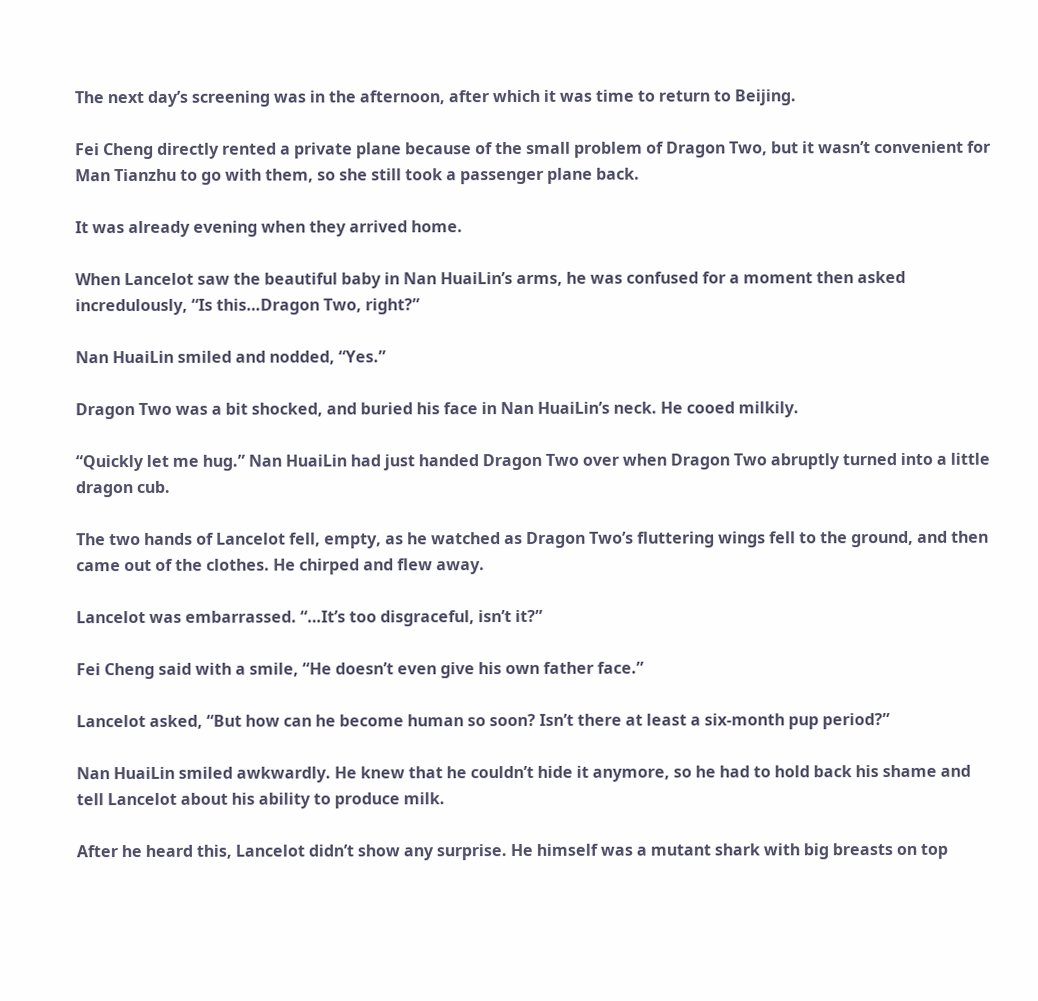The next day’s screening was in the afternoon, after which it was time to return to Beijing.

Fei Cheng directly rented a private plane because of the small problem of Dragon Two, but it wasn’t convenient for Man Tianzhu to go with them, so she still took a passenger plane back.

It was already evening when they arrived home.

When Lancelot saw the beautiful baby in Nan HuaiLin’s arms, he was confused for a moment then asked incredulously, “Is this…Dragon Two, right?”

Nan HuaiLin smiled and nodded, “Yes.”

Dragon Two was a bit shocked, and buried his face in Nan HuaiLin’s neck. He cooed milkily.

“Quickly let me hug.” Nan HuaiLin had just handed Dragon Two over when Dragon Two abruptly turned into a little dragon cub.

The two hands of Lancelot fell, empty, as he watched as Dragon Two’s fluttering wings fell to the ground, and then came out of the clothes. He chirped and flew away.

Lancelot was embarrassed. “…It’s too disgraceful, isn’t it?”

Fei Cheng said with a smile, “He doesn’t even give his own father face.”

Lancelot asked, “But how can he become human so soon? Isn’t there at least a six-month pup period?”

Nan HuaiLin smiled awkwardly. He knew that he couldn’t hide it anymore, so he had to hold back his shame and tell Lancelot about his ability to produce milk.

After he heard this, Lancelot didn’t show any surprise. He himself was a mutant shark with big breasts on top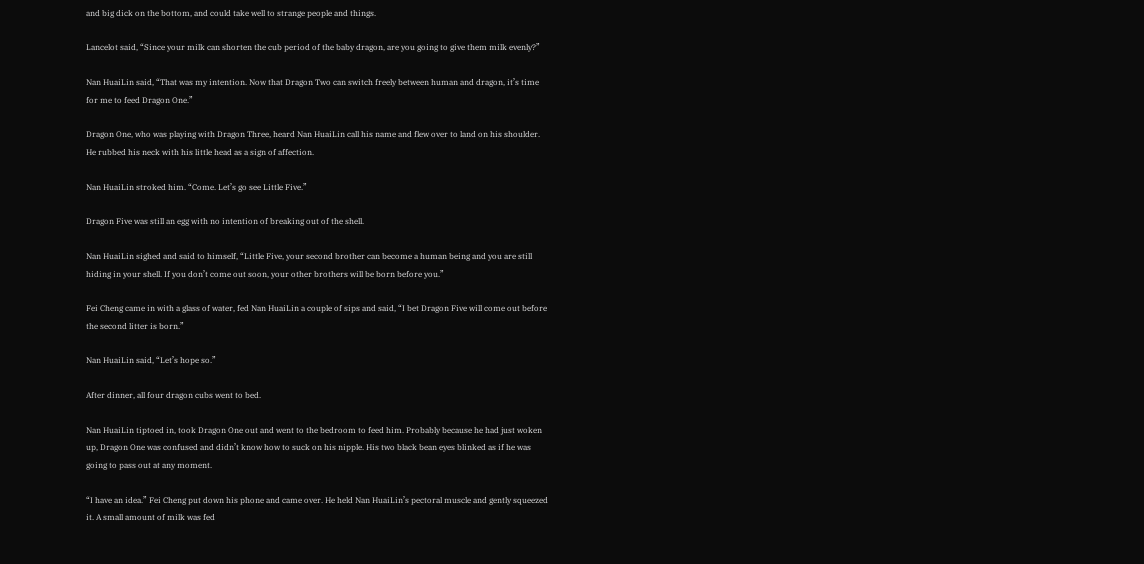and big dick on the bottom, and could take well to strange people and things.

Lancelot said, “Since your milk can shorten the cub period of the baby dragon, are you going to give them milk evenly?”

Nan HuaiLin said, “That was my intention. Now that Dragon Two can switch freely between human and dragon, it’s time for me to feed Dragon One.”

Dragon One, who was playing with Dragon Three, heard Nan HuaiLin call his name and flew over to land on his shoulder. He rubbed his neck with his little head as a sign of affection.

Nan HuaiLin stroked him. “Come. Let’s go see Little Five.”

Dragon Five was still an egg with no intention of breaking out of the shell.

Nan HuaiLin sighed and said to himself, “Little Five, your second brother can become a human being and you are still hiding in your shell. If you don’t come out soon, your other brothers will be born before you.”

Fei Cheng came in with a glass of water, fed Nan HuaiLin a couple of sips and said, “I bet Dragon Five will come out before the second litter is born.”

Nan HuaiLin said, “Let’s hope so.”

After dinner, all four dragon cubs went to bed.

Nan HuaiLin tiptoed in, took Dragon One out and went to the bedroom to feed him. Probably because he had just woken up, Dragon One was confused and didn’t know how to suck on his nipple. His two black bean eyes blinked as if he was going to pass out at any moment.

“I have an idea.” Fei Cheng put down his phone and came over. He held Nan HuaiLin’s pectoral muscle and gently squeezed it. A small amount of milk was fed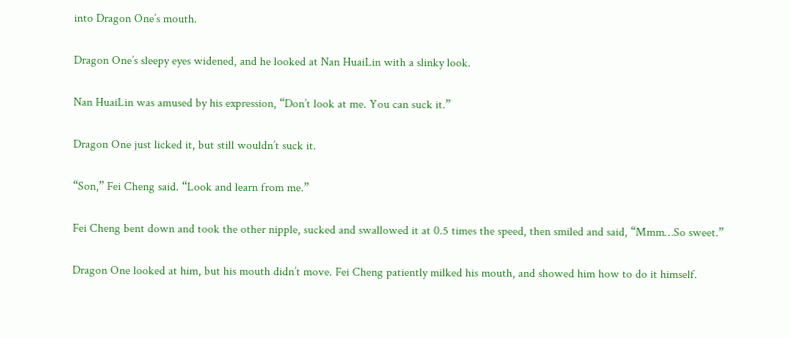into Dragon One’s mouth.

Dragon One’s sleepy eyes widened, and he looked at Nan HuaiLin with a slinky look.

Nan HuaiLin was amused by his expression, “Don’t look at me. You can suck it.”

Dragon One just licked it, but still wouldn’t suck it.

“Son,” Fei Cheng said. “Look and learn from me.”

Fei Cheng bent down and took the other nipple, sucked and swallowed it at 0.5 times the speed, then smiled and said, “Mmm…So sweet.”

Dragon One looked at him, but his mouth didn’t move. Fei Cheng patiently milked his mouth, and showed him how to do it himself.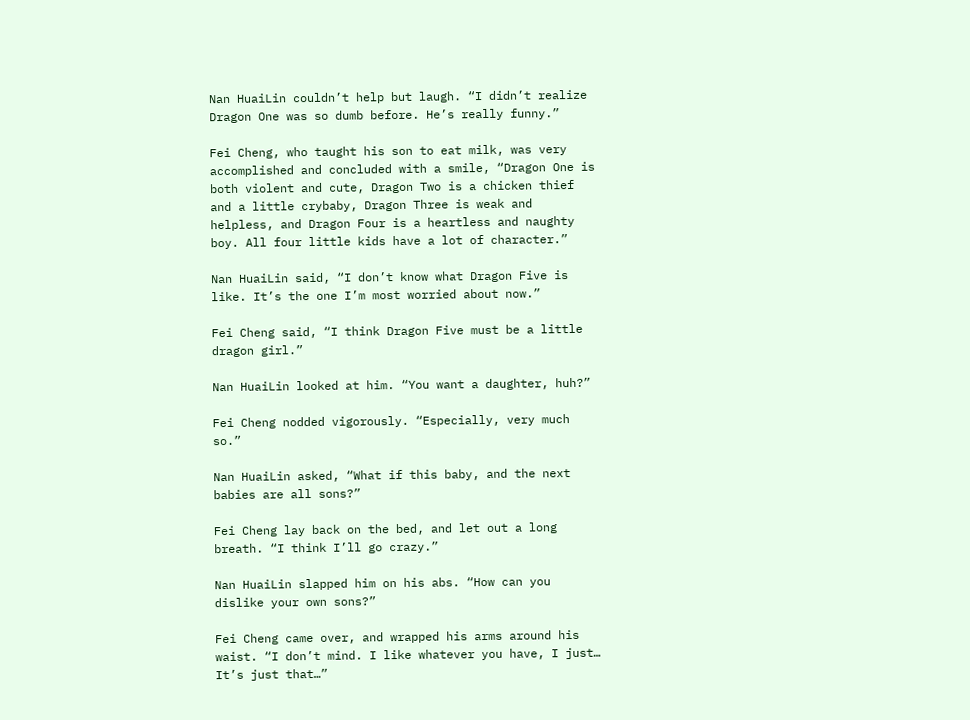Nan HuaiLin couldn’t help but laugh. “I didn’t realize Dragon One was so dumb before. He’s really funny.”

Fei Cheng, who taught his son to eat milk, was very accomplished and concluded with a smile, “Dragon One is both violent and cute, Dragon Two is a chicken thief and a little crybaby, Dragon Three is weak and helpless, and Dragon Four is a heartless and naughty boy. All four little kids have a lot of character.”

Nan HuaiLin said, “I don’t know what Dragon Five is like. It’s the one I’m most worried about now.”

Fei Cheng said, “I think Dragon Five must be a little dragon girl.”

Nan HuaiLin looked at him. “You want a daughter, huh?”

Fei Cheng nodded vigorously. “Especially, very much so.”

Nan HuaiLin asked, “What if this baby, and the next babies are all sons?”

Fei Cheng lay back on the bed, and let out a long breath. “I think I’ll go crazy.”

Nan HuaiLin slapped him on his abs. “How can you dislike your own sons?”

Fei Cheng came over, and wrapped his arms around his waist. “I don’t mind. I like whatever you have, I just… It’s just that…”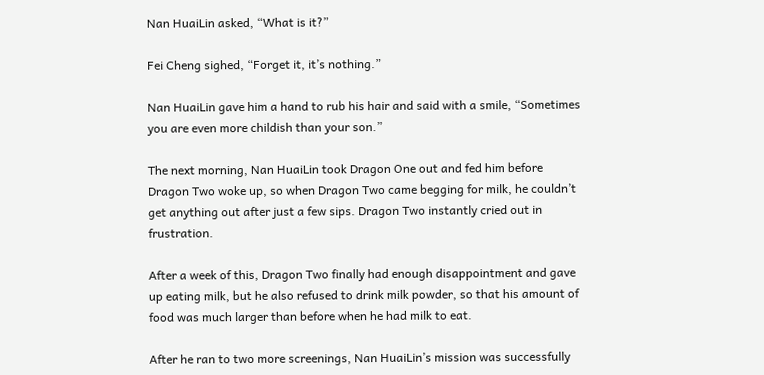Nan HuaiLin asked, “What is it?”

Fei Cheng sighed, “Forget it, it’s nothing.”

Nan HuaiLin gave him a hand to rub his hair and said with a smile, “Sometimes you are even more childish than your son.”

The next morning, Nan HuaiLin took Dragon One out and fed him before Dragon Two woke up, so when Dragon Two came begging for milk, he couldn’t get anything out after just a few sips. Dragon Two instantly cried out in frustration.

After a week of this, Dragon Two finally had enough disappointment and gave up eating milk, but he also refused to drink milk powder, so that his amount of food was much larger than before when he had milk to eat.

After he ran to two more screenings, Nan HuaiLin’s mission was successfully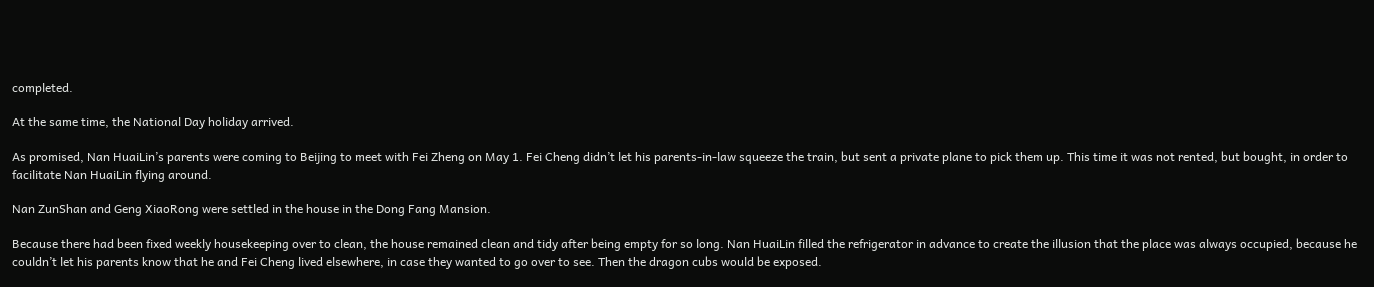completed.

At the same time, the National Day holiday arrived.

As promised, Nan HuaiLin’s parents were coming to Beijing to meet with Fei Zheng on May 1. Fei Cheng didn’t let his parents-in-law squeeze the train, but sent a private plane to pick them up. This time it was not rented, but bought, in order to facilitate Nan HuaiLin flying around.

Nan ZunShan and Geng XiaoRong were settled in the house in the Dong Fang Mansion.

Because there had been fixed weekly housekeeping over to clean, the house remained clean and tidy after being empty for so long. Nan HuaiLin filled the refrigerator in advance to create the illusion that the place was always occupied, because he couldn’t let his parents know that he and Fei Cheng lived elsewhere, in case they wanted to go over to see. Then the dragon cubs would be exposed.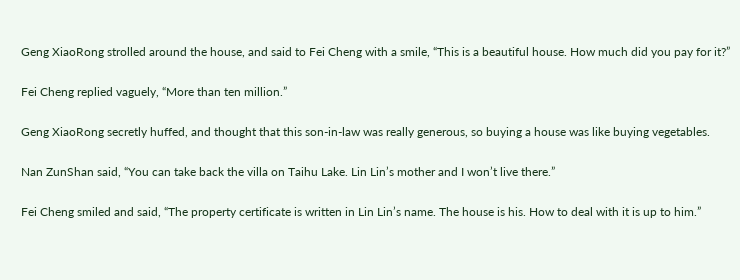Geng XiaoRong strolled around the house, and said to Fei Cheng with a smile, “This is a beautiful house. How much did you pay for it?”

Fei Cheng replied vaguely, “More than ten million.”

Geng XiaoRong secretly huffed, and thought that this son-in-law was really generous, so buying a house was like buying vegetables.

Nan ZunShan said, “You can take back the villa on Taihu Lake. Lin Lin’s mother and I won’t live there.”

Fei Cheng smiled and said, “The property certificate is written in Lin Lin’s name. The house is his. How to deal with it is up to him.”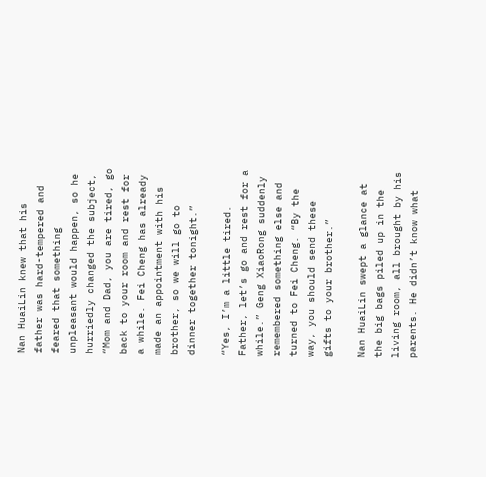Nan HuaiLin knew that his father was hard-tempered and feared that something unpleasant would happen, so he hurriedly changed the subject, “Mom and Dad, you are tired, go back to your room and rest for a while. Fei Cheng has already made an appointment with his brother, so we will go to dinner together tonight.”

“Yes, I’m a little tired. Father, let’s go and rest for a while.” Geng XiaoRong suddenly remembered something else and turned to Fei Cheng. “By the way, you should send these gifts to your brother.”

Nan HuaiLin swept a glance at the big bags piled up in the living room, all brought by his parents. He didn’t know what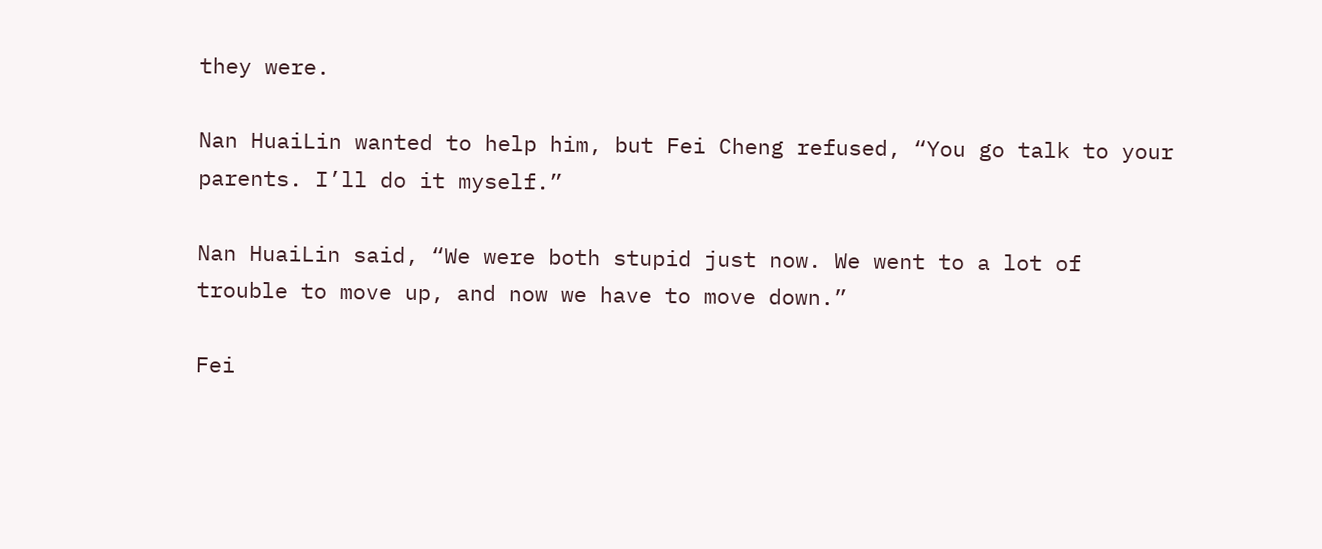they were.

Nan HuaiLin wanted to help him, but Fei Cheng refused, “You go talk to your parents. I’ll do it myself.”

Nan HuaiLin said, “We were both stupid just now. We went to a lot of trouble to move up, and now we have to move down.”

Fei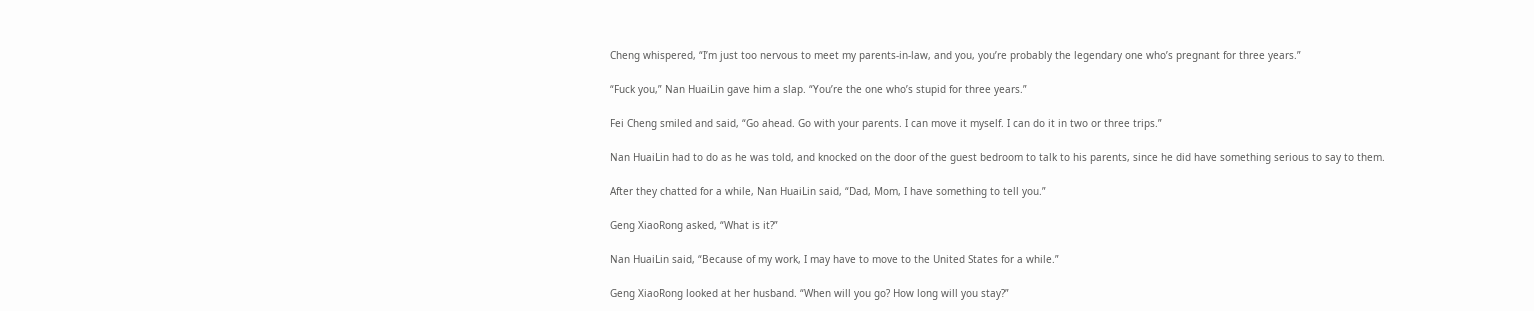Cheng whispered, “I’m just too nervous to meet my parents-in-law, and you, you’re probably the legendary one who’s pregnant for three years.”

“Fuck you,” Nan HuaiLin gave him a slap. “You’re the one who’s stupid for three years.”

Fei Cheng smiled and said, “Go ahead. Go with your parents. I can move it myself. I can do it in two or three trips.”

Nan HuaiLin had to do as he was told, and knocked on the door of the guest bedroom to talk to his parents, since he did have something serious to say to them.

After they chatted for a while, Nan HuaiLin said, “Dad, Mom, I have something to tell you.”

Geng XiaoRong asked, “What is it?”

Nan HuaiLin said, “Because of my work, I may have to move to the United States for a while.”

Geng XiaoRong looked at her husband. “When will you go? How long will you stay?”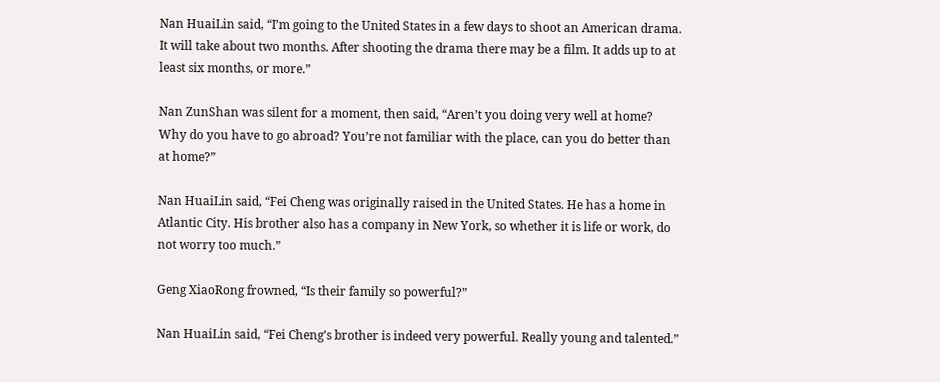Nan HuaiLin said, “I’m going to the United States in a few days to shoot an American drama. It will take about two months. After shooting the drama there may be a film. It adds up to at least six months, or more.”

Nan ZunShan was silent for a moment, then said, “Aren’t you doing very well at home? Why do you have to go abroad? You’re not familiar with the place, can you do better than at home?”

Nan HuaiLin said, “Fei Cheng was originally raised in the United States. He has a home in Atlantic City. His brother also has a company in New York, so whether it is life or work, do not worry too much.”

Geng XiaoRong frowned, “Is their family so powerful?”

Nan HuaiLin said, “Fei Cheng’s brother is indeed very powerful. Really young and talented.”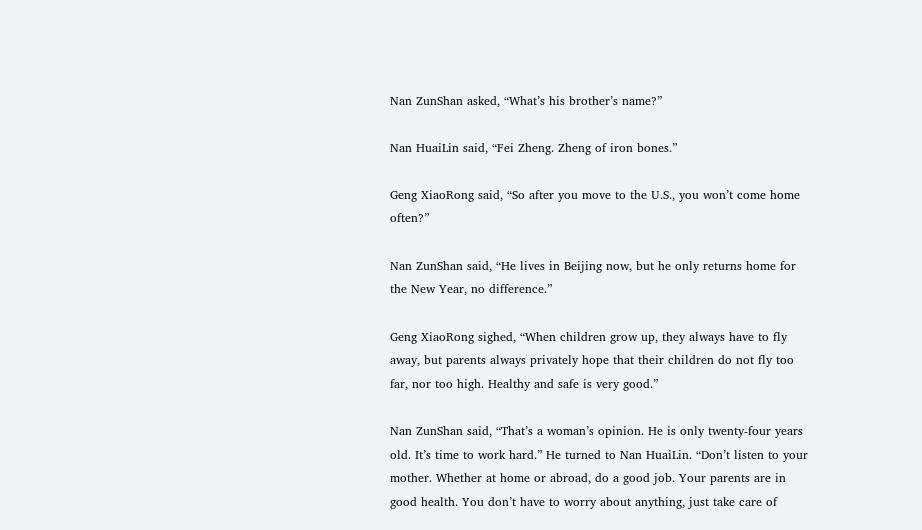Nan ZunShan asked, “What’s his brother’s name?”

Nan HuaiLin said, “Fei Zheng. Zheng of iron bones.”

Geng XiaoRong said, “So after you move to the U.S., you won’t come home often?”

Nan ZunShan said, “He lives in Beijing now, but he only returns home for the New Year, no difference.”

Geng XiaoRong sighed, “When children grow up, they always have to fly away, but parents always privately hope that their children do not fly too far, nor too high. Healthy and safe is very good.”

Nan ZunShan said, “That’s a woman’s opinion. He is only twenty-four years old. It’s time to work hard.” He turned to Nan HuaiLin. “Don’t listen to your mother. Whether at home or abroad, do a good job. Your parents are in good health. You don’t have to worry about anything, just take care of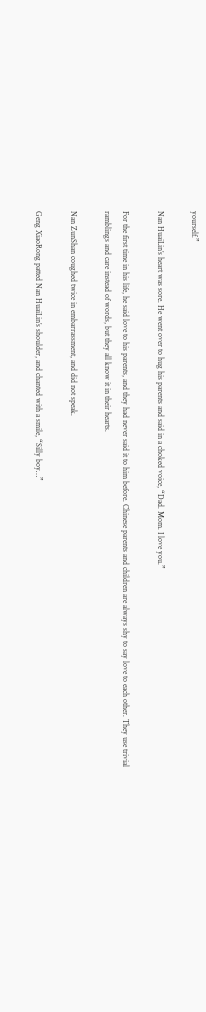yourself.”

Nan HuaiLin’s heart was sore. He went over to hug his parents and said in a choked voice, “Dad. Mom. I love you.”

For the first time in his life, he said love to his parents, and they had never said it to him before. Chinese parents and children are always shy to say love to each other. They use trivial ramblings and care instead of words, but they all know it in their hearts.

Nan ZunShan coughed twice in embarrassment, and did not speak.

Geng XiaoRong patted Nan HuaiLin’s shoulder, and chanted with a smile, “Silly boy…”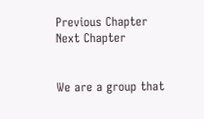Previous Chapter
Next Chapter


We are a group that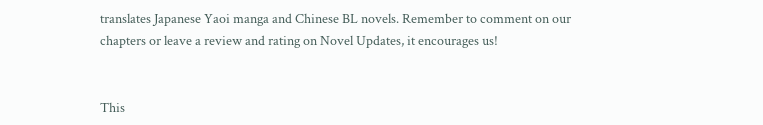translates Japanese Yaoi manga and Chinese BL novels. Remember to comment on our chapters or leave a review and rating on Novel Updates, it encourages us!


This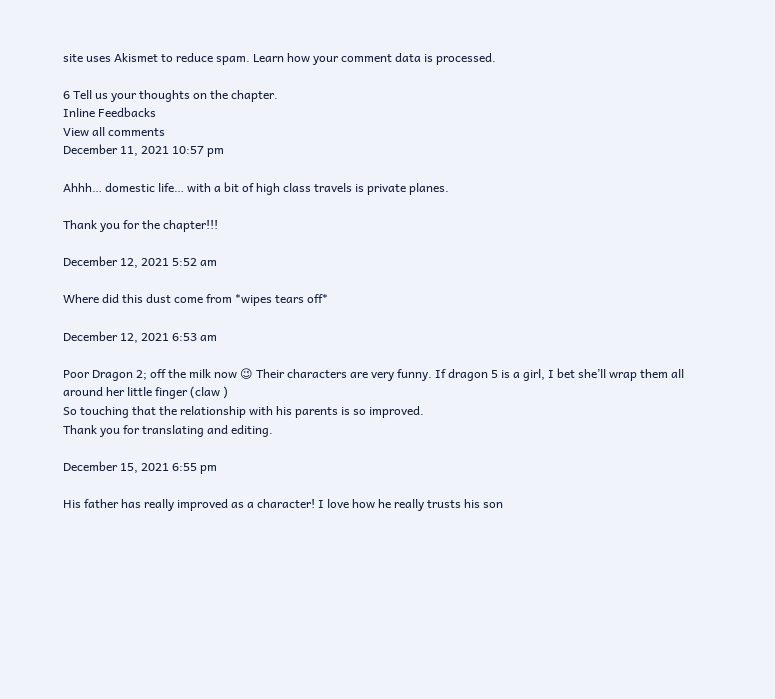site uses Akismet to reduce spam. Learn how your comment data is processed.

6 Tell us your thoughts on the chapter.
Inline Feedbacks
View all comments
December 11, 2021 10:57 pm

Ahhh… domestic life… with a bit of high class travels is private planes.

Thank you for the chapter!!!

December 12, 2021 5:52 am

Where did this dust come from *wipes tears off*

December 12, 2021 6:53 am

Poor Dragon 2; off the milk now 😉 Their characters are very funny. If dragon 5 is a girl, I bet she’ll wrap them all around her little finger (claw )
So touching that the relationship with his parents is so improved.
Thank you for translating and editing.

December 15, 2021 6:55 pm

His father has really improved as a character! I love how he really trusts his son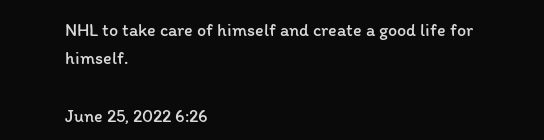NHL to take care of himself and create a good life for himself.

June 25, 2022 6:26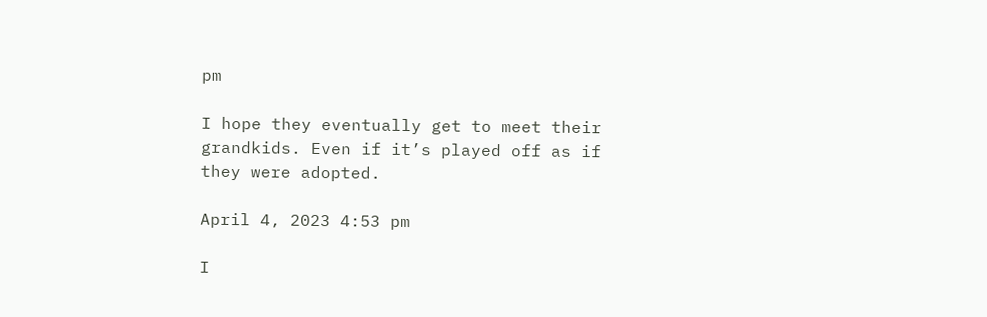pm

I hope they eventually get to meet their grandkids. Even if it’s played off as if they were adopted.

April 4, 2023 4:53 pm

I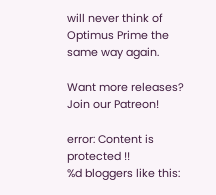will never think of Optimus Prime the same way again.

Want more releases? Join our Patreon!

error: Content is protected !!
%d bloggers like this: